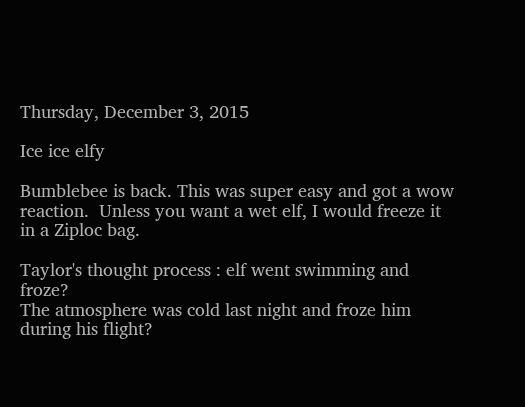Thursday, December 3, 2015

Ice ice elfy

Bumblebee is back. This was super easy and got a wow reaction.  Unless you want a wet elf, I would freeze it in a Ziploc bag.

Taylor's thought process : elf went swimming and froze?
The atmosphere was cold last night and froze him during his flight?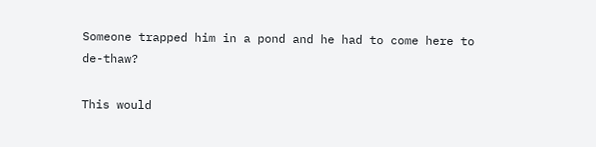Someone trapped him in a pond and he had to come here to de-thaw?

This would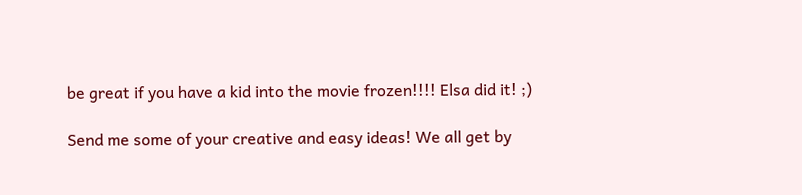be great if you have a kid into the movie frozen!!!! Elsa did it! ;)

Send me some of your creative and easy ideas! We all get by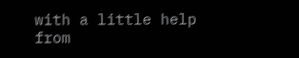with a little help from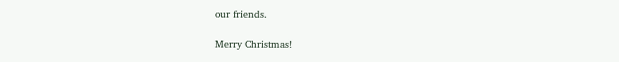our friends.

Merry Christmas!